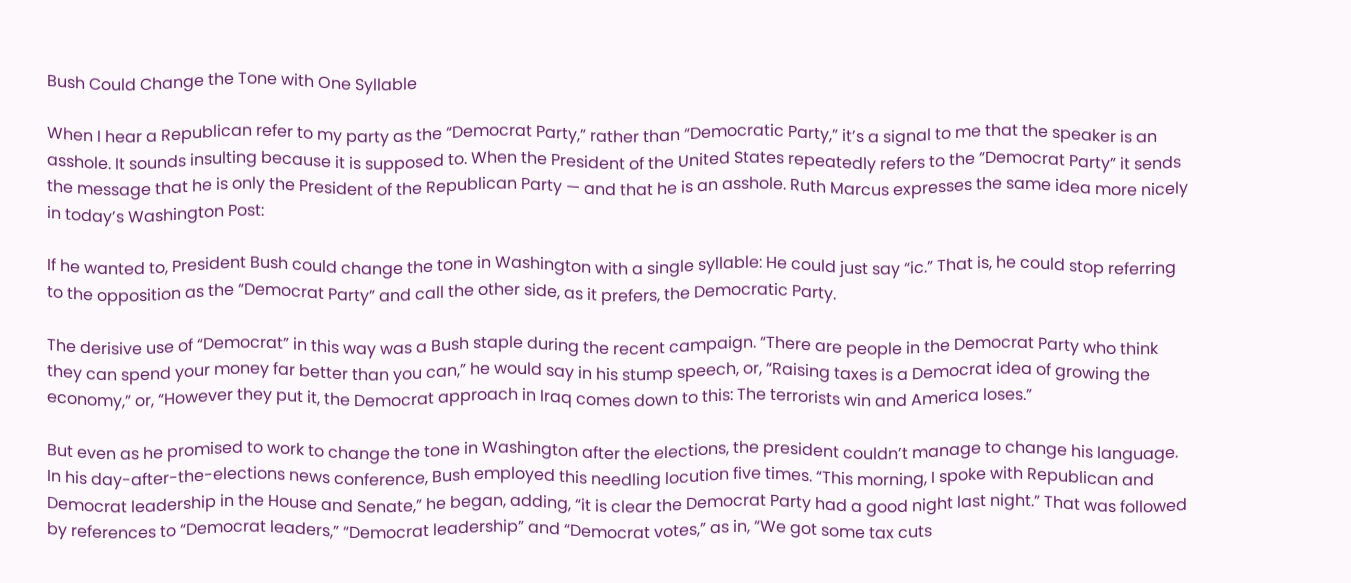Bush Could Change the Tone with One Syllable

When I hear a Republican refer to my party as the “Democrat Party,” rather than “Democratic Party,” it’s a signal to me that the speaker is an asshole. It sounds insulting because it is supposed to. When the President of the United States repeatedly refers to the “Democrat Party” it sends the message that he is only the President of the Republican Party — and that he is an asshole. Ruth Marcus expresses the same idea more nicely in today’s Washington Post:

If he wanted to, President Bush could change the tone in Washington with a single syllable: He could just say “ic.” That is, he could stop referring to the opposition as the “Democrat Party” and call the other side, as it prefers, the Democratic Party.

The derisive use of “Democrat” in this way was a Bush staple during the recent campaign. “There are people in the Democrat Party who think they can spend your money far better than you can,” he would say in his stump speech, or, “Raising taxes is a Democrat idea of growing the economy,” or, “However they put it, the Democrat approach in Iraq comes down to this: The terrorists win and America loses.”

But even as he promised to work to change the tone in Washington after the elections, the president couldn’t manage to change his language. In his day-after-the-elections news conference, Bush employed this needling locution five times. “This morning, I spoke with Republican and Democrat leadership in the House and Senate,” he began, adding, “it is clear the Democrat Party had a good night last night.” That was followed by references to “Democrat leaders,” “Democrat leadership” and “Democrat votes,” as in, “We got some tax cuts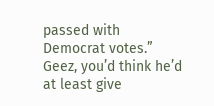passed with Democrat votes.” Geez, you’d think he’d at least give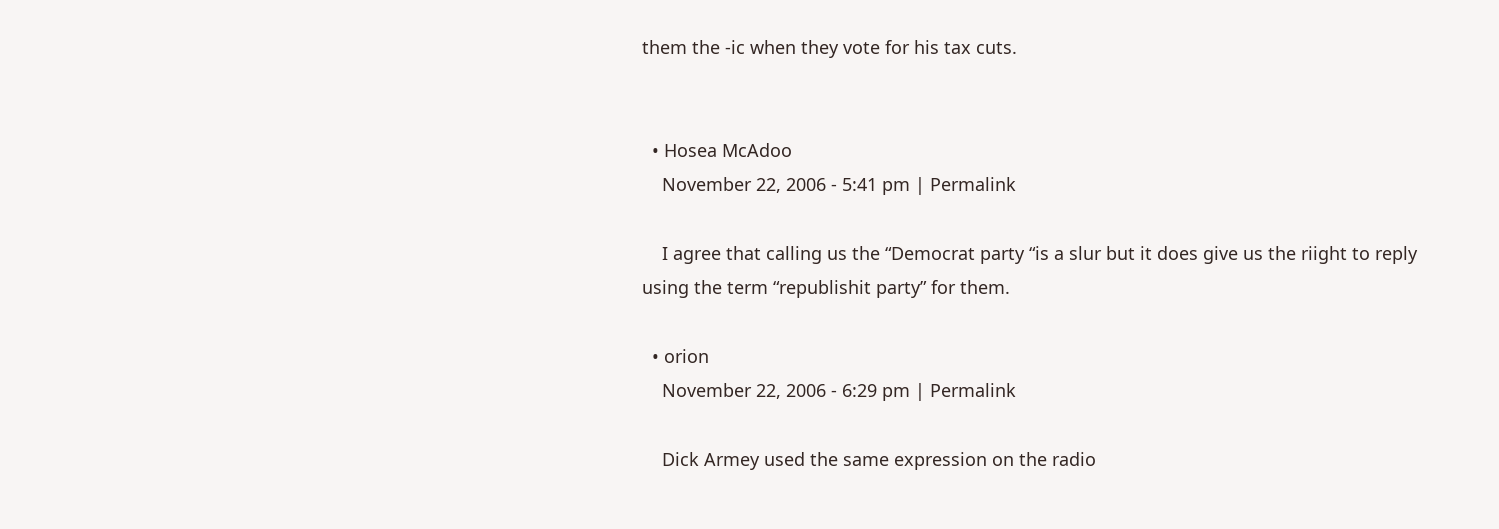them the -ic when they vote for his tax cuts.


  • Hosea McAdoo
    November 22, 2006 - 5:41 pm | Permalink

    I agree that calling us the “Democrat party “is a slur but it does give us the riight to reply using the term “republishit party” for them.

  • orion
    November 22, 2006 - 6:29 pm | Permalink

    Dick Armey used the same expression on the radio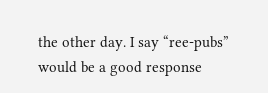the other day. I say “ree-pubs” would be a good response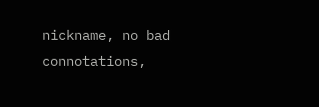nickname, no bad connotations,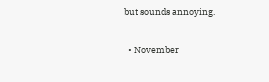but sounds annoying.

  • November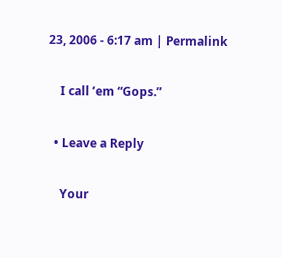23, 2006 - 6:17 am | Permalink

    I call ’em “Gops.”

  • Leave a Reply

    Your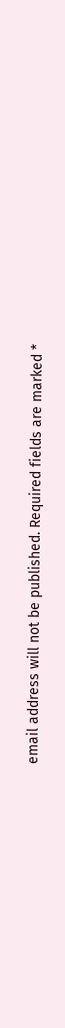email address will not be published. Required fields are marked *